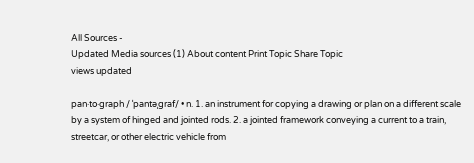All Sources -
Updated Media sources (1) About content Print Topic Share Topic
views updated

pan·to·graph / ˈpantəˌgraf/ • n. 1. an instrument for copying a drawing or plan on a different scale by a system of hinged and jointed rods. 2. a jointed framework conveying a current to a train, streetcar, or other electric vehicle from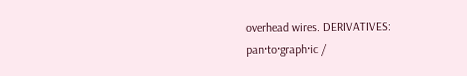overhead wires. DERIVATIVES: pan·to·graph·ic /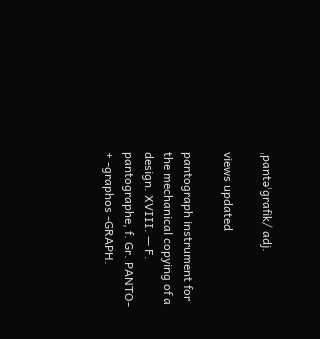ˌpantəˈgrafik/ adj.

views updated

pantograph instrument for the mechanical copying of a design. XVIII. — F. pantographe, f. Gr. PANTO- + -graphos -GRAPH.